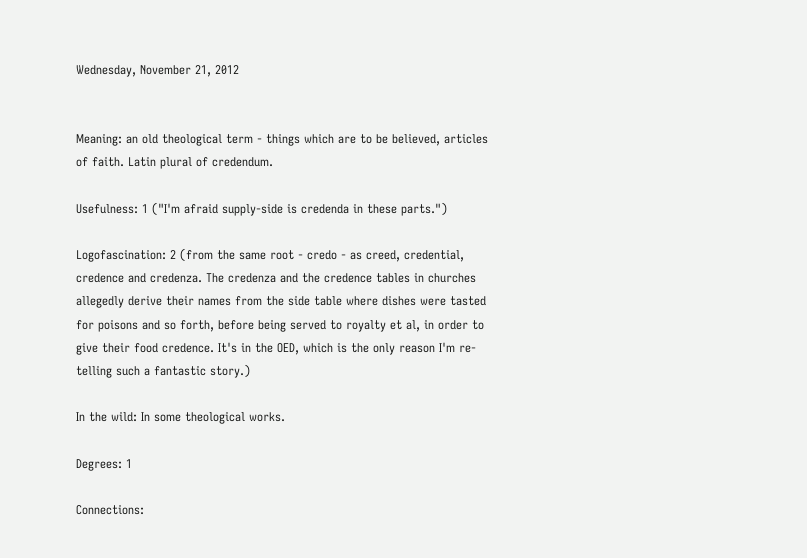Wednesday, November 21, 2012


Meaning: an old theological term - things which are to be believed, articles of faith. Latin plural of credendum.

Usefulness: 1 ("I'm afraid supply-side is credenda in these parts.")

Logofascination: 2 (from the same root - credo - as creed, credential, credence and credenza. The credenza and the credence tables in churches allegedly derive their names from the side table where dishes were tasted for poisons and so forth, before being served to royalty et al, in order to give their food credence. It's in the OED, which is the only reason I'm re-telling such a fantastic story.)

In the wild: In some theological works.

Degrees: 1

Connections: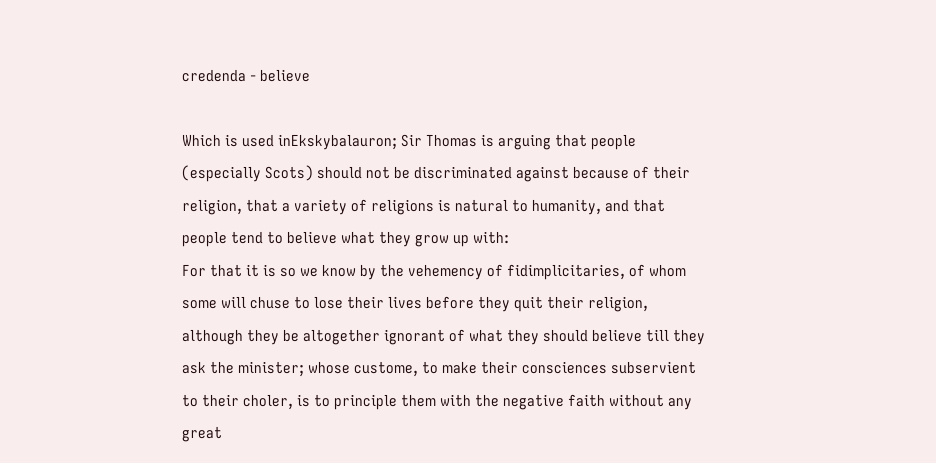credenda - believe

Which is used inEkskybalauron; Sir Thomas is arguing that people (especially Scots) should not be discriminated against because of their religion, that a variety of religions is natural to humanity, and that people tend to believe what they grow up with:
For that it is so we know by the vehemency of fidimplicitaries, of whom some will chuse to lose their lives before they quit their religion, although they be altogether ignorant of what they should believe till they ask the minister; whose custome, to make their consciences subservient to their choler, is to principle them with the negative faith without any great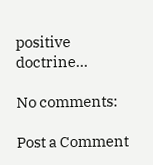positive doctrine...

No comments:

Post a Comment